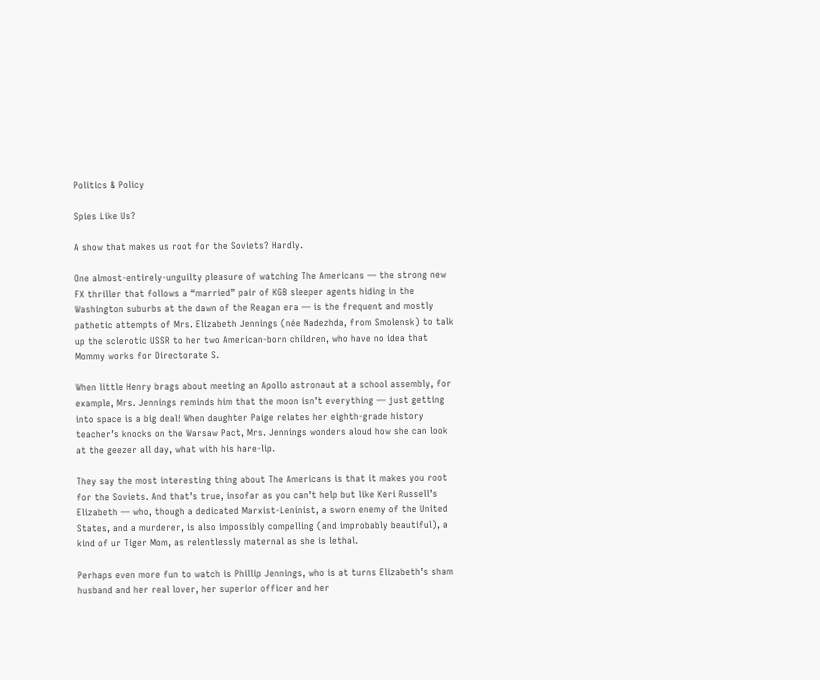Politics & Policy

Spies Like Us?

A show that makes us root for the Soviets? Hardly.

One almost-entirely-unguilty pleasure of watching The Americans — the strong new FX thriller that follows a “married” pair of KGB sleeper agents hiding in the Washington suburbs at the dawn of the Reagan era — is the frequent and mostly pathetic attempts of Mrs. Elizabeth Jennings (née Nadezhda, from Smolensk) to talk up the sclerotic USSR to her two American-born children, who have no idea that Mommy works for Directorate S.

When little Henry brags about meeting an Apollo astronaut at a school assembly, for example, Mrs. Jennings reminds him that the moon isn’t everything — just getting into space is a big deal! When daughter Paige relates her eighth-grade history teacher’s knocks on the Warsaw Pact, Mrs. Jennings wonders aloud how she can look at the geezer all day, what with his hare-lip.

They say the most interesting thing about The Americans is that it makes you root for the Soviets. And that’s true, insofar as you can’t help but like Keri Russell’s Elizabeth — who, though a dedicated Marxist-Leninist, a sworn enemy of the United States, and a murderer, is also impossibly compelling (and improbably beautiful), a kind of ur Tiger Mom, as relentlessly maternal as she is lethal.

Perhaps even more fun to watch is Phillip Jennings, who is at turns Elizabeth’s sham husband and her real lover, her superior officer and her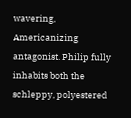wavering, Americanizing antagonist. Philip fully inhabits both the schleppy, polyestered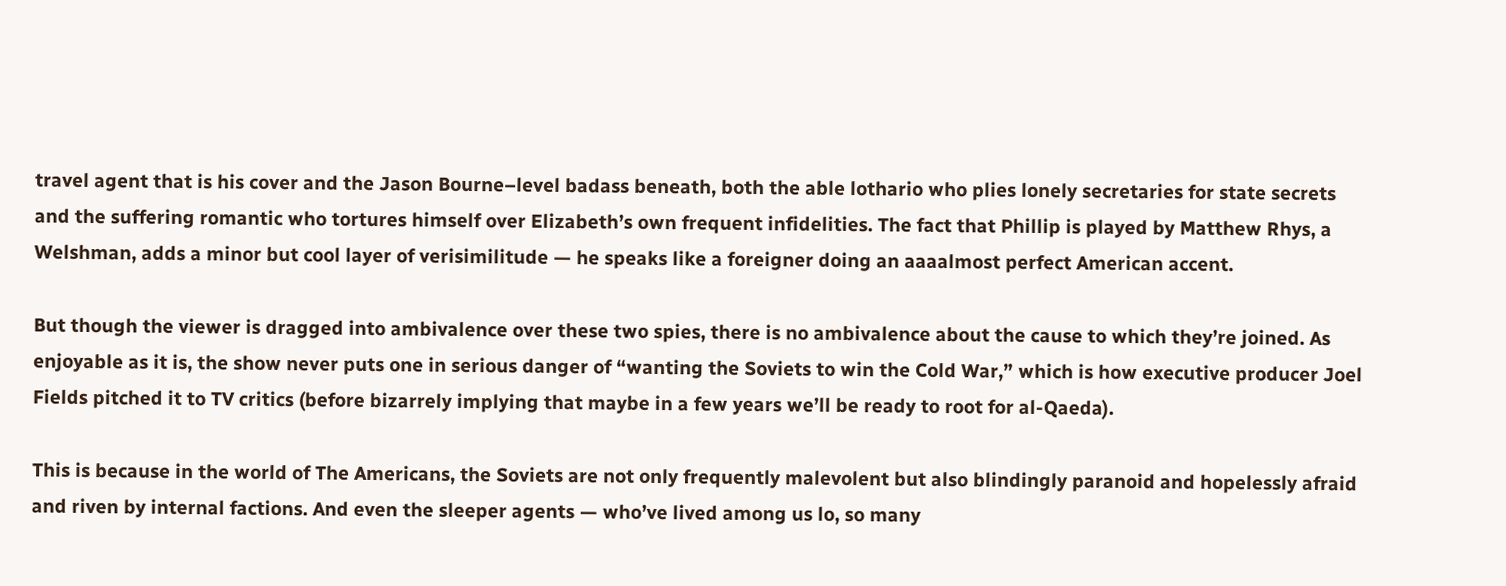travel agent that is his cover and the Jason Bourne–level badass beneath, both the able lothario who plies lonely secretaries for state secrets and the suffering romantic who tortures himself over Elizabeth’s own frequent infidelities. The fact that Phillip is played by Matthew Rhys, a Welshman, adds a minor but cool layer of verisimilitude — he speaks like a foreigner doing an aaaalmost perfect American accent.

But though the viewer is dragged into ambivalence over these two spies, there is no ambivalence about the cause to which they’re joined. As enjoyable as it is, the show never puts one in serious danger of “wanting the Soviets to win the Cold War,” which is how executive producer Joel Fields pitched it to TV critics (before bizarrely implying that maybe in a few years we’ll be ready to root for al-Qaeda).

This is because in the world of The Americans, the Soviets are not only frequently malevolent but also blindingly paranoid and hopelessly afraid and riven by internal factions. And even the sleeper agents — who’ve lived among us lo, so many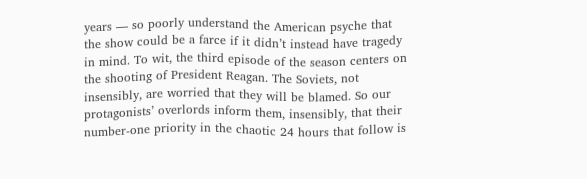years — so poorly understand the American psyche that the show could be a farce if it didn’t instead have tragedy in mind. To wit, the third episode of the season centers on the shooting of President Reagan. The Soviets, not insensibly, are worried that they will be blamed. So our protagonists’ overlords inform them, insensibly, that their number-one priority in the chaotic 24 hours that follow is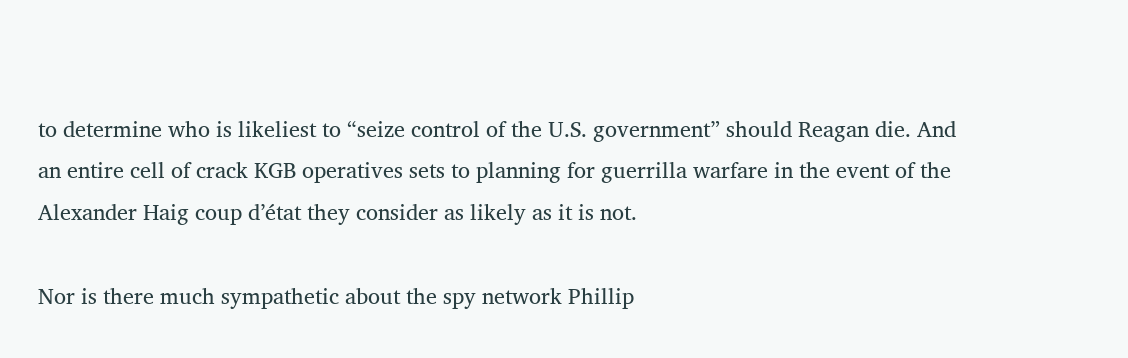to determine who is likeliest to “seize control of the U.S. government” should Reagan die. And an entire cell of crack KGB operatives sets to planning for guerrilla warfare in the event of the Alexander Haig coup d’état they consider as likely as it is not.

Nor is there much sympathetic about the spy network Phillip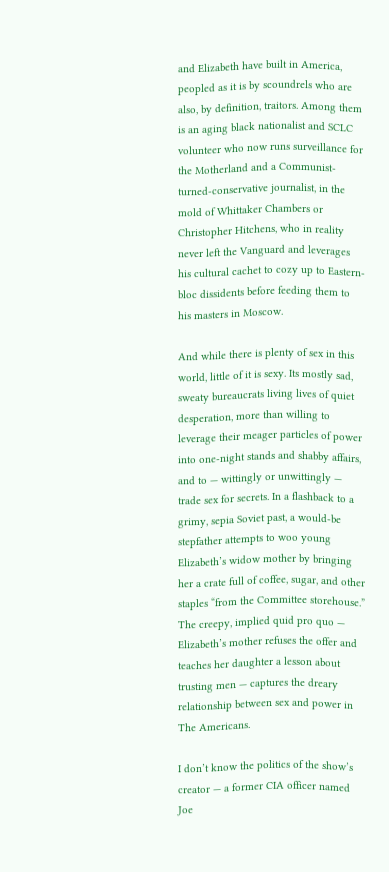and Elizabeth have built in America, peopled as it is by scoundrels who are also, by definition, traitors. Among them is an aging black nationalist and SCLC volunteer who now runs surveillance for the Motherland and a Communist-turned-conservative journalist, in the mold of Whittaker Chambers or Christopher Hitchens, who in reality never left the Vanguard and leverages his cultural cachet to cozy up to Eastern-bloc dissidents before feeding them to his masters in Moscow.

And while there is plenty of sex in this world, little of it is sexy. Its mostly sad, sweaty bureaucrats living lives of quiet desperation, more than willing to leverage their meager particles of power into one-night stands and shabby affairs, and to — wittingly or unwittingly — trade sex for secrets. In a flashback to a grimy, sepia Soviet past, a would-be stepfather attempts to woo young Elizabeth’s widow mother by bringing her a crate full of coffee, sugar, and other staples “from the Committee storehouse.” The creepy, implied quid pro quo — Elizabeth’s mother refuses the offer and teaches her daughter a lesson about trusting men — captures the dreary relationship between sex and power in The Americans.

I don’t know the politics of the show’s creator — a former CIA officer named Joe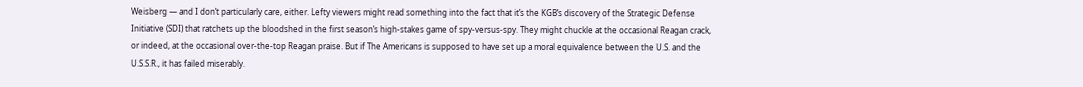Weisberg — and I don’t particularly care, either. Lefty viewers might read something into the fact that it’s the KGB’s discovery of the Strategic Defense Initiative (SDI) that ratchets up the bloodshed in the first season’s high-stakes game of spy-versus-spy. They might chuckle at the occasional Reagan crack, or indeed, at the occasional over-the-top Reagan praise. But if The Americans is supposed to have set up a moral equivalence between the U.S. and the U.S.S.R., it has failed miserably.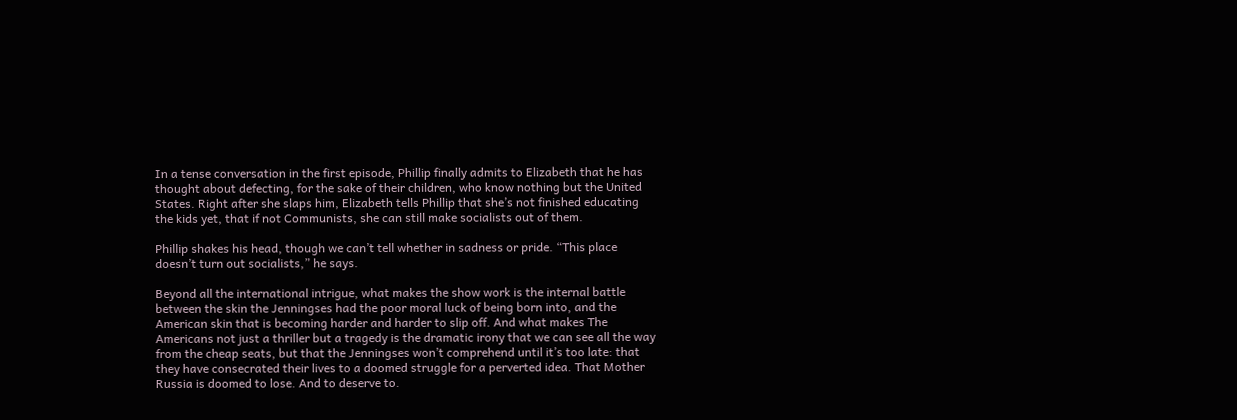In a tense conversation in the first episode, Phillip finally admits to Elizabeth that he has thought about defecting, for the sake of their children, who know nothing but the United States. Right after she slaps him, Elizabeth tells Phillip that she’s not finished educating the kids yet, that if not Communists, she can still make socialists out of them.

Phillip shakes his head, though we can’t tell whether in sadness or pride. “This place doesn’t turn out socialists,” he says.

Beyond all the international intrigue, what makes the show work is the internal battle between the skin the Jenningses had the poor moral luck of being born into, and the American skin that is becoming harder and harder to slip off. And what makes The Americans not just a thriller but a tragedy is the dramatic irony that we can see all the way from the cheap seats, but that the Jenningses won’t comprehend until it’s too late: that they have consecrated their lives to a doomed struggle for a perverted idea. That Mother Russia is doomed to lose. And to deserve to.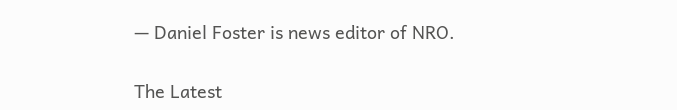— Daniel Foster is news editor of NRO.


The Latest